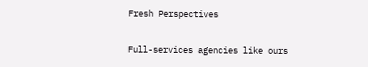Fresh Perspectives

Full-services agencies like ours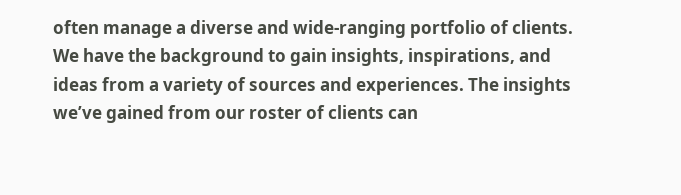often manage a diverse and wide-ranging portfolio of clients. We have the background to gain insights, inspirations, and ideas from a variety of sources and experiences. The insights we’ve gained from our roster of clients can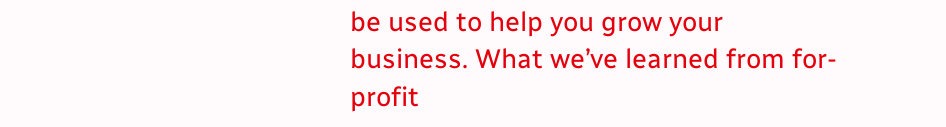be used to help you grow your business. What we’ve learned from for-profit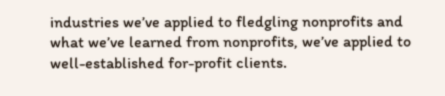industries we’ve applied to fledgling nonprofits and what we’ve learned from nonprofits, we’ve applied to well-established for-profit clients.